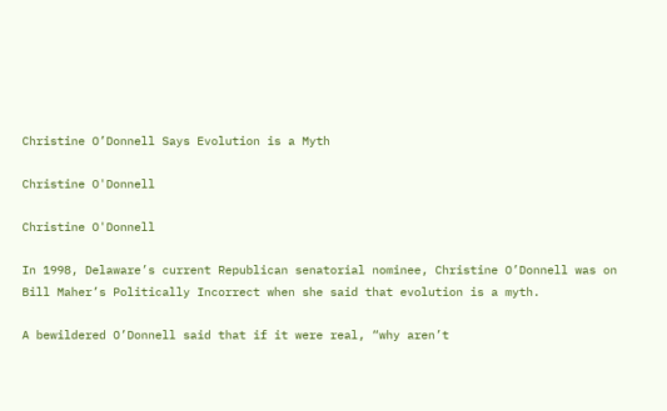Christine O’Donnell Says Evolution is a Myth

Christine O'Donnell

Christine O'Donnell

In 1998, Delaware’s current Republican senatorial nominee, Christine O’Donnell was on Bill Maher’s Politically Incorrect when she said that evolution is a myth.

A bewildered O’Donnell said that if it were real, “why aren’t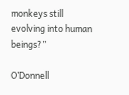monkeys still evolving into human beings?”

O’Donnell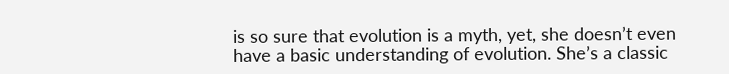is so sure that evolution is a myth, yet, she doesn’t even have a basic understanding of evolution. She’s a classic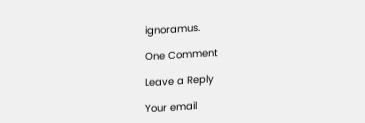ignoramus.

One Comment

Leave a Reply

Your email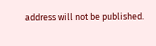address will not be published.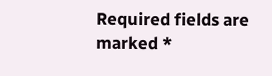Required fields are marked *